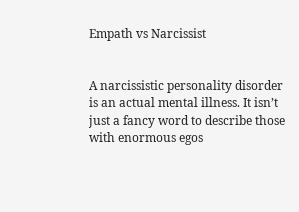Empath vs Narcissist


A narcissistic personality disorder is an actual mental illness. It isn’t just a fancy word to describe those with enormous egos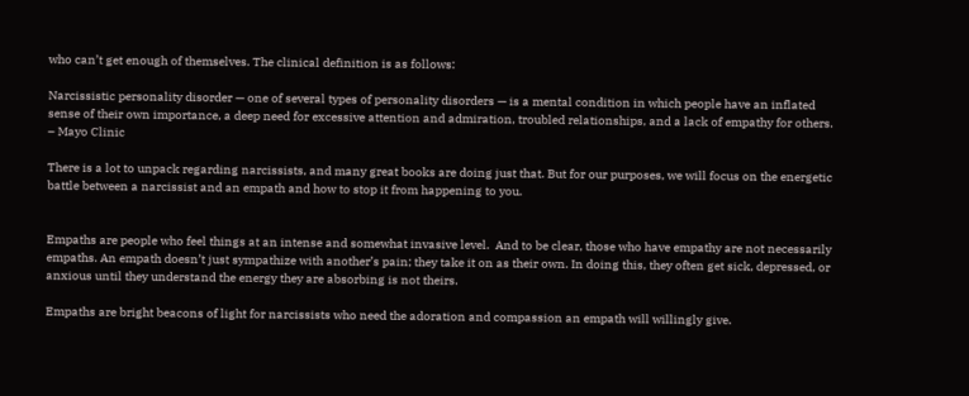who can’t get enough of themselves. The clinical definition is as follows:

Narcissistic personality disorder — one of several types of personality disorders — is a mental condition in which people have an inflated sense of their own importance, a deep need for excessive attention and admiration, troubled relationships, and a lack of empathy for others. – Mayo Clinic

There is a lot to unpack regarding narcissists, and many great books are doing just that. But for our purposes, we will focus on the energetic battle between a narcissist and an empath and how to stop it from happening to you.


Empaths are people who feel things at an intense and somewhat invasive level.  And to be clear, those who have empathy are not necessarily empaths. An empath doesn’t just sympathize with another’s pain; they take it on as their own. In doing this, they often get sick, depressed, or anxious until they understand the energy they are absorbing is not theirs.

Empaths are bright beacons of light for narcissists who need the adoration and compassion an empath will willingly give.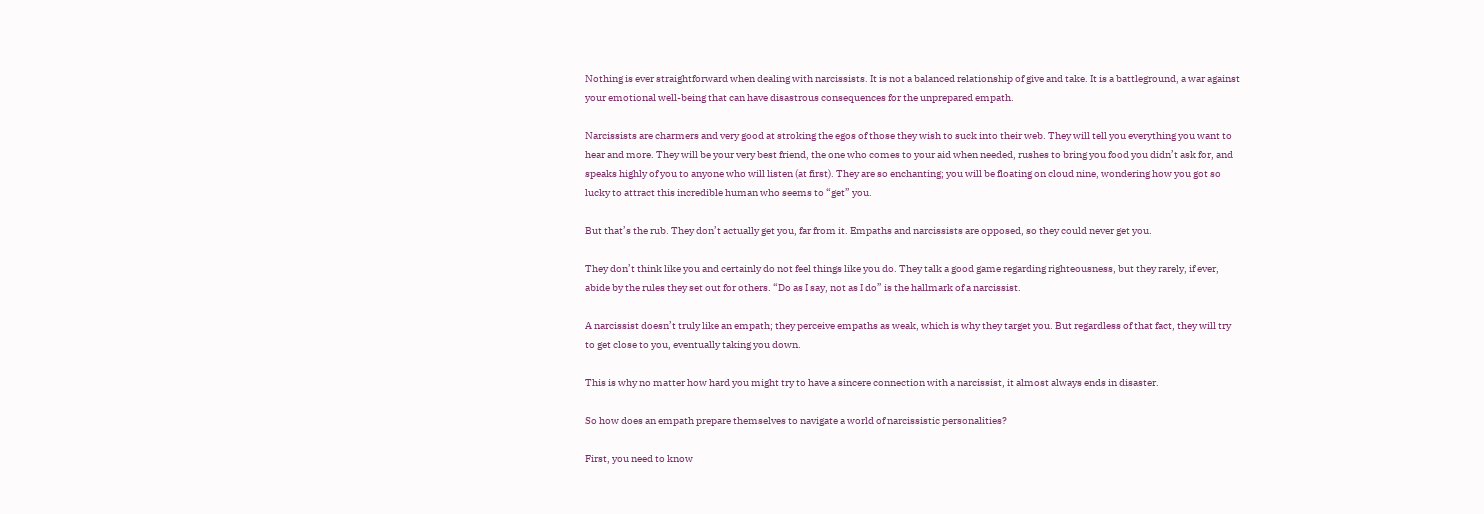Nothing is ever straightforward when dealing with narcissists. It is not a balanced relationship of give and take. It is a battleground, a war against your emotional well-being that can have disastrous consequences for the unprepared empath.

Narcissists are charmers and very good at stroking the egos of those they wish to suck into their web. They will tell you everything you want to hear and more. They will be your very best friend, the one who comes to your aid when needed, rushes to bring you food you didn’t ask for, and speaks highly of you to anyone who will listen (at first). They are so enchanting; you will be floating on cloud nine, wondering how you got so lucky to attract this incredible human who seems to “get” you.

But that’s the rub. They don’t actually get you, far from it. Empaths and narcissists are opposed, so they could never get you.

They don’t think like you and certainly do not feel things like you do. They talk a good game regarding righteousness, but they rarely, if ever, abide by the rules they set out for others. “Do as I say, not as I do” is the hallmark of a narcissist.

A narcissist doesn’t truly like an empath; they perceive empaths as weak, which is why they target you. But regardless of that fact, they will try to get close to you, eventually taking you down.

This is why no matter how hard you might try to have a sincere connection with a narcissist, it almost always ends in disaster.

So how does an empath prepare themselves to navigate a world of narcissistic personalities?

First, you need to know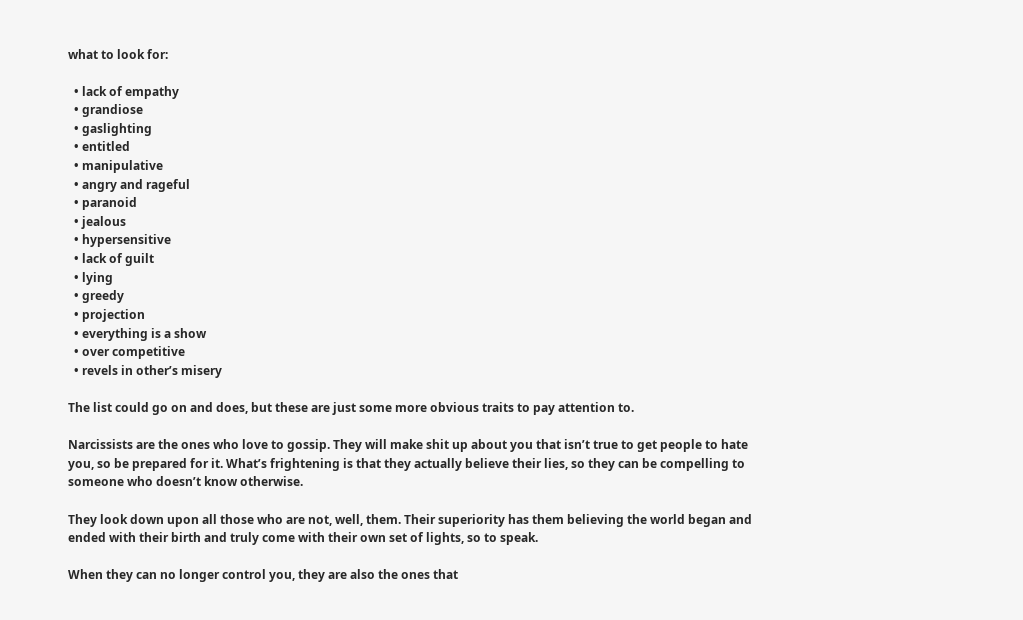what to look for:

  • lack of empathy
  • grandiose
  • gaslighting
  • entitled
  • manipulative
  • angry and rageful
  • paranoid
  • jealous
  • hypersensitive
  • lack of guilt
  • lying
  • greedy
  • projection
  • everything is a show
  • over competitive
  • revels in other’s misery

The list could go on and does, but these are just some more obvious traits to pay attention to.

Narcissists are the ones who love to gossip. They will make shit up about you that isn’t true to get people to hate you, so be prepared for it. What’s frightening is that they actually believe their lies, so they can be compelling to someone who doesn’t know otherwise.

They look down upon all those who are not, well, them. Their superiority has them believing the world began and ended with their birth and truly come with their own set of lights, so to speak.

When they can no longer control you, they are also the ones that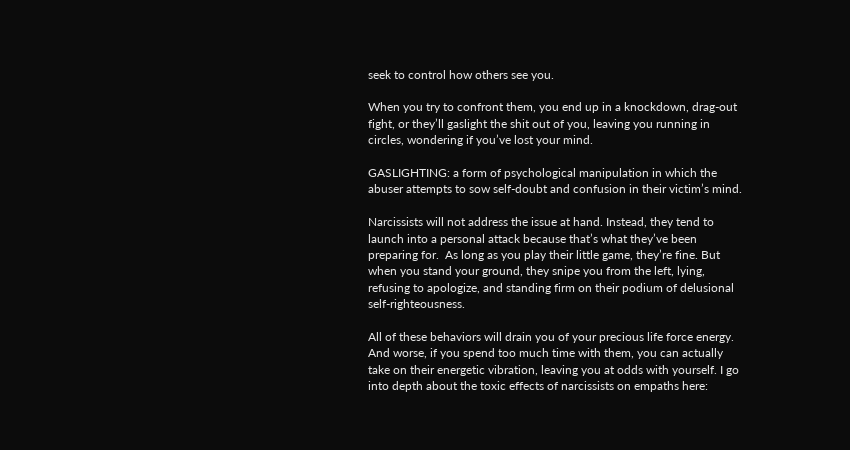seek to control how others see you.

When you try to confront them, you end up in a knockdown, drag-out fight, or they’ll gaslight the shit out of you, leaving you running in circles, wondering if you’ve lost your mind.

GASLIGHTING: a form of psychological manipulation in which the abuser attempts to sow self-doubt and confusion in their victim’s mind.

Narcissists will not address the issue at hand. Instead, they tend to launch into a personal attack because that’s what they’ve been preparing for.  As long as you play their little game, they’re fine. But when you stand your ground, they snipe you from the left, lying, refusing to apologize, and standing firm on their podium of delusional self-righteousness.

All of these behaviors will drain you of your precious life force energy. And worse, if you spend too much time with them, you can actually take on their energetic vibration, leaving you at odds with yourself. I go into depth about the toxic effects of narcissists on empaths here: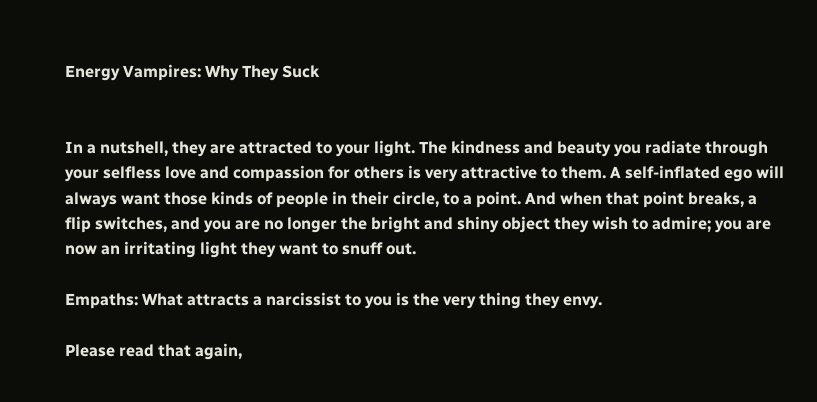Energy Vampires: Why They Suck


In a nutshell, they are attracted to your light. The kindness and beauty you radiate through your selfless love and compassion for others is very attractive to them. A self-inflated ego will always want those kinds of people in their circle, to a point. And when that point breaks, a flip switches, and you are no longer the bright and shiny object they wish to admire; you are now an irritating light they want to snuff out.

Empaths: What attracts a narcissist to you is the very thing they envy.

Please read that again,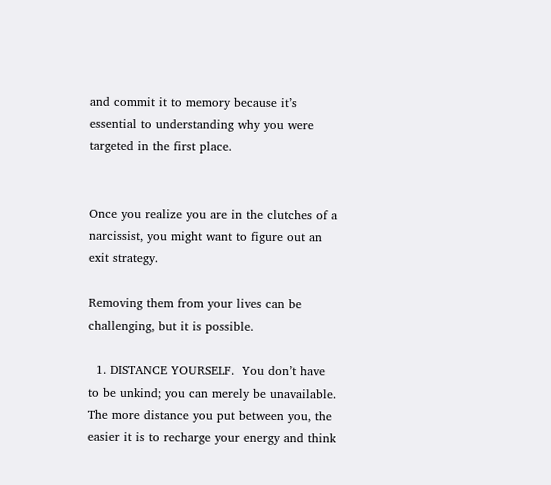and commit it to memory because it’s essential to understanding why you were targeted in the first place.


Once you realize you are in the clutches of a narcissist, you might want to figure out an exit strategy.

Removing them from your lives can be challenging, but it is possible.

  1. DISTANCE YOURSELF.  You don’t have to be unkind; you can merely be unavailable. The more distance you put between you, the easier it is to recharge your energy and think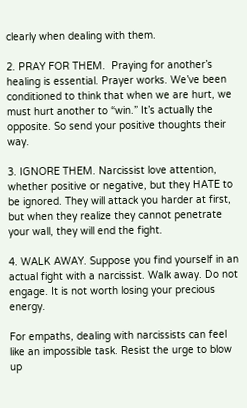clearly when dealing with them.

2. PRAY FOR THEM.  Praying for another’s healing is essential. Prayer works. We’ve been conditioned to think that when we are hurt, we must hurt another to “win.” It’s actually the opposite. So send your positive thoughts their way.

3. IGNORE THEM. Narcissist love attention, whether positive or negative, but they HATE to be ignored. They will attack you harder at first, but when they realize they cannot penetrate your wall, they will end the fight.

4. WALK AWAY. Suppose you find yourself in an actual fight with a narcissist. Walk away. Do not engage. It is not worth losing your precious energy.

For empaths, dealing with narcissists can feel like an impossible task. Resist the urge to blow up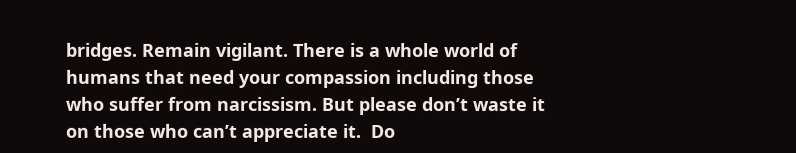bridges. Remain vigilant. There is a whole world of humans that need your compassion including those who suffer from narcissism. But please don’t waste it on those who can’t appreciate it.  Do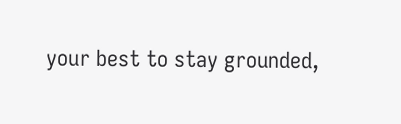your best to stay grounded,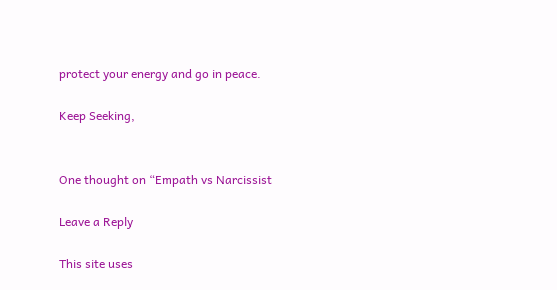protect your energy and go in peace.

Keep Seeking,


One thought on “Empath vs Narcissist

Leave a Reply

This site uses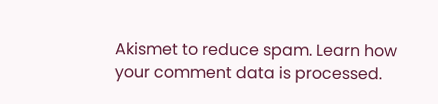Akismet to reduce spam. Learn how your comment data is processed.